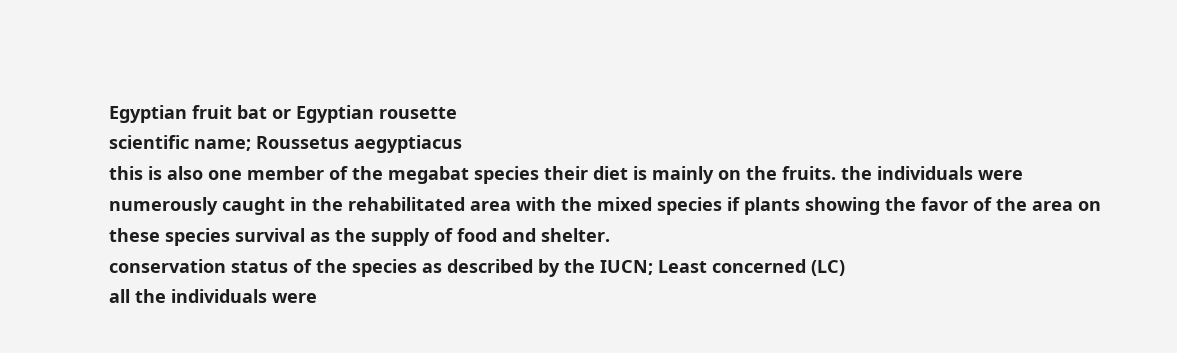Egyptian fruit bat or Egyptian rousette
scientific name; Roussetus aegyptiacus
this is also one member of the megabat species their diet is mainly on the fruits. the individuals were numerously caught in the rehabilitated area with the mixed species if plants showing the favor of the area on these species survival as the supply of food and shelter.
conservation status of the species as described by the IUCN; Least concerned (LC)
all the individuals were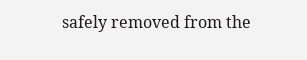safely removed from the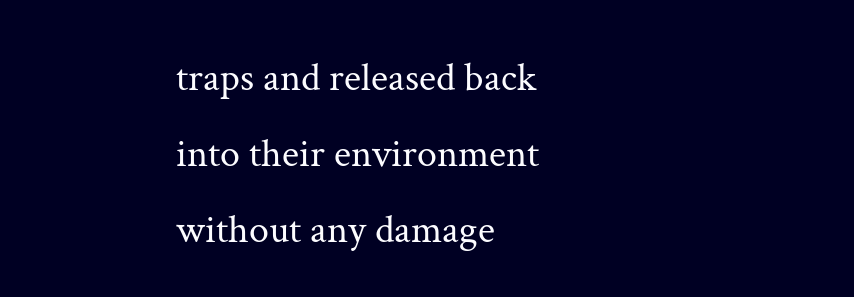traps and released back into their environment without any damage